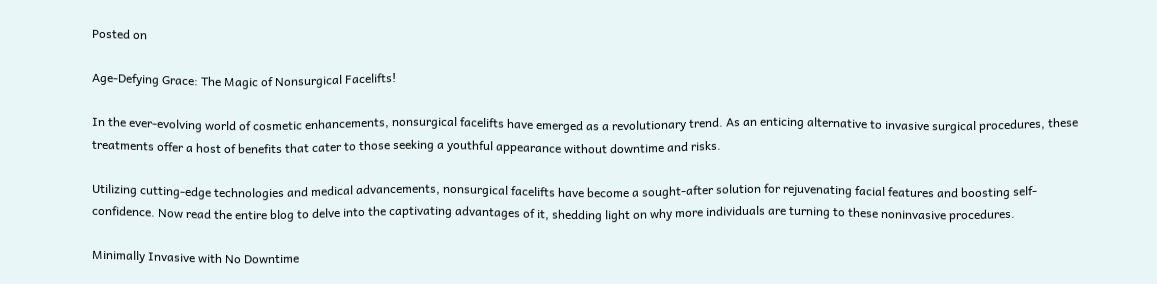Posted on

Age-Defying Grace: The Magic of Nonsurgical Facelifts!

In the ever-evolving world of cosmetic enhancements, nonsurgical facelifts have emerged as a revolutionary trend. As an enticing alternative to invasive surgical procedures, these treatments offer a host of benefits that cater to those seeking a youthful appearance without downtime and risks.

Utilizing cutting-edge technologies and medical advancements, nonsurgical facelifts have become a sought-after solution for rejuvenating facial features and boosting self-confidence. Now read the entire blog to delve into the captivating advantages of it, shedding light on why more individuals are turning to these noninvasive procedures.

Minimally Invasive with No Downtime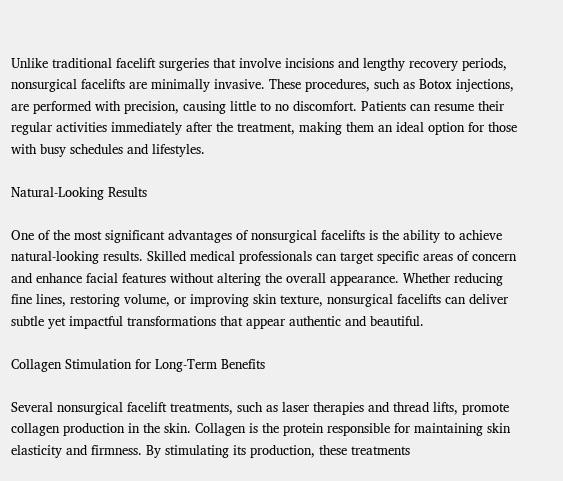Unlike traditional facelift surgeries that involve incisions and lengthy recovery periods, nonsurgical facelifts are minimally invasive. These procedures, such as Botox injections, are performed with precision, causing little to no discomfort. Patients can resume their regular activities immediately after the treatment, making them an ideal option for those with busy schedules and lifestyles.

Natural-Looking Results

One of the most significant advantages of nonsurgical facelifts is the ability to achieve natural-looking results. Skilled medical professionals can target specific areas of concern and enhance facial features without altering the overall appearance. Whether reducing fine lines, restoring volume, or improving skin texture, nonsurgical facelifts can deliver subtle yet impactful transformations that appear authentic and beautiful.

Collagen Stimulation for Long-Term Benefits

Several nonsurgical facelift treatments, such as laser therapies and thread lifts, promote collagen production in the skin. Collagen is the protein responsible for maintaining skin elasticity and firmness. By stimulating its production, these treatments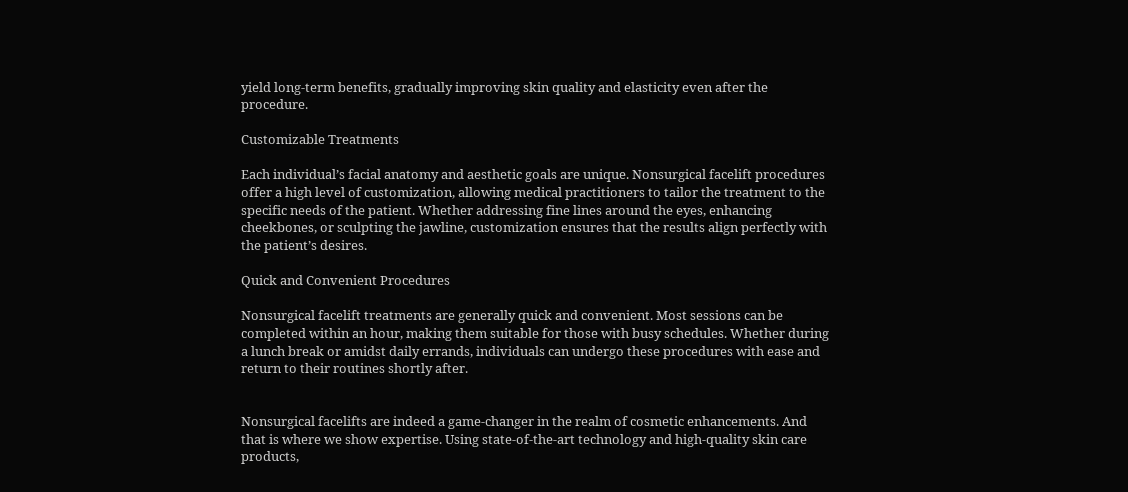yield long-term benefits, gradually improving skin quality and elasticity even after the procedure.

Customizable Treatments

Each individual’s facial anatomy and aesthetic goals are unique. Nonsurgical facelift procedures offer a high level of customization, allowing medical practitioners to tailor the treatment to the specific needs of the patient. Whether addressing fine lines around the eyes, enhancing cheekbones, or sculpting the jawline, customization ensures that the results align perfectly with the patient’s desires.

Quick and Convenient Procedures

Nonsurgical facelift treatments are generally quick and convenient. Most sessions can be completed within an hour, making them suitable for those with busy schedules. Whether during a lunch break or amidst daily errands, individuals can undergo these procedures with ease and return to their routines shortly after.


Nonsurgical facelifts are indeed a game-changer in the realm of cosmetic enhancements. And that is where we show expertise. Using state-of-the-art technology and high-quality skin care products,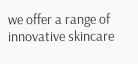we offer a range of innovative skincare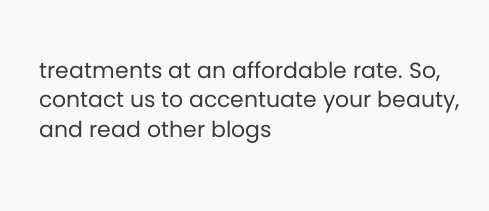treatments at an affordable rate. So, contact us to accentuate your beauty, and read other blogs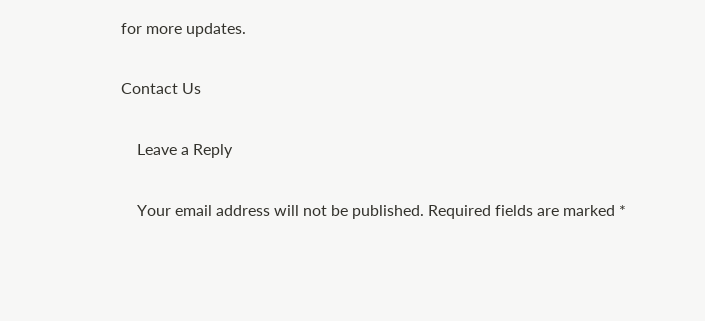for more updates.

Contact Us

    Leave a Reply

    Your email address will not be published. Required fields are marked *